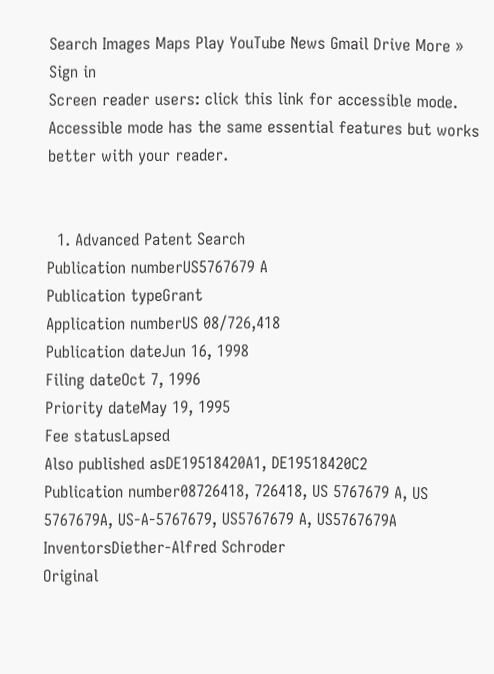Search Images Maps Play YouTube News Gmail Drive More »
Sign in
Screen reader users: click this link for accessible mode. Accessible mode has the same essential features but works better with your reader.


  1. Advanced Patent Search
Publication numberUS5767679 A
Publication typeGrant
Application numberUS 08/726,418
Publication dateJun 16, 1998
Filing dateOct 7, 1996
Priority dateMay 19, 1995
Fee statusLapsed
Also published asDE19518420A1, DE19518420C2
Publication number08726418, 726418, US 5767679 A, US 5767679A, US-A-5767679, US5767679 A, US5767679A
InventorsDiether-Alfred Schroder
Original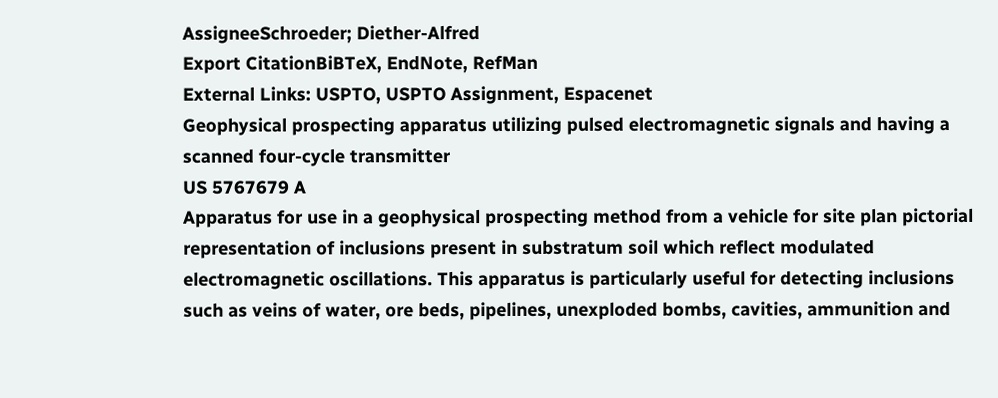AssigneeSchroeder; Diether-Alfred
Export CitationBiBTeX, EndNote, RefMan
External Links: USPTO, USPTO Assignment, Espacenet
Geophysical prospecting apparatus utilizing pulsed electromagnetic signals and having a scanned four-cycle transmitter
US 5767679 A
Apparatus for use in a geophysical prospecting method from a vehicle for site plan pictorial representation of inclusions present in substratum soil which reflect modulated electromagnetic oscillations. This apparatus is particularly useful for detecting inclusions such as veins of water, ore beds, pipelines, unexploded bombs, cavities, ammunition and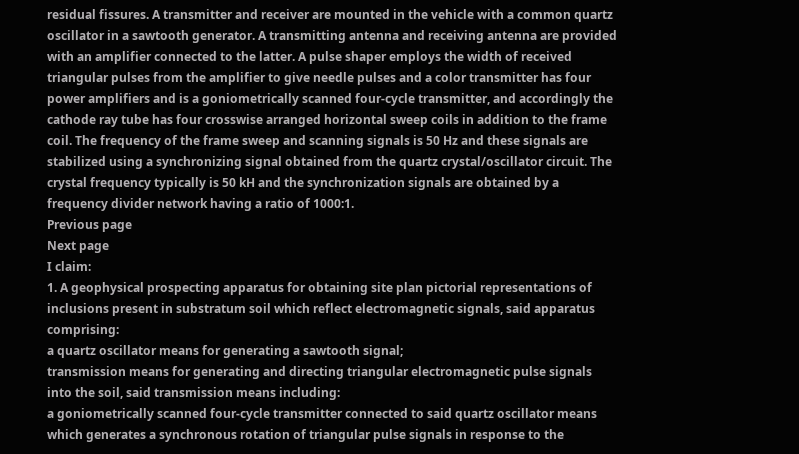residual fissures. A transmitter and receiver are mounted in the vehicle with a common quartz oscillator in a sawtooth generator. A transmitting antenna and receiving antenna are provided with an amplifier connected to the latter. A pulse shaper employs the width of received triangular pulses from the amplifier to give needle pulses and a color transmitter has four power amplifiers and is a goniometrically scanned four-cycle transmitter, and accordingly the cathode ray tube has four crosswise arranged horizontal sweep coils in addition to the frame coil. The frequency of the frame sweep and scanning signals is 50 Hz and these signals are stabilized using a synchronizing signal obtained from the quartz crystal/oscillator circuit. The crystal frequency typically is 50 kH and the synchronization signals are obtained by a frequency divider network having a ratio of 1000:1.
Previous page
Next page
I claim:
1. A geophysical prospecting apparatus for obtaining site plan pictorial representations of inclusions present in substratum soil which reflect electromagnetic signals, said apparatus comprising:
a quartz oscillator means for generating a sawtooth signal;
transmission means for generating and directing triangular electromagnetic pulse signals into the soil, said transmission means including:
a goniometrically scanned four-cycle transmitter connected to said quartz oscillator means which generates a synchronous rotation of triangular pulse signals in response to the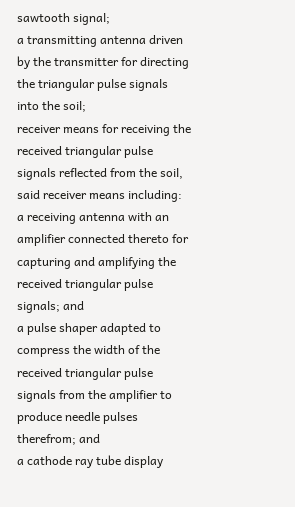sawtooth signal;
a transmitting antenna driven by the transmitter for directing the triangular pulse signals into the soil;
receiver means for receiving the received triangular pulse signals reflected from the soil, said receiver means including:
a receiving antenna with an amplifier connected thereto for capturing and amplifying the received triangular pulse signals; and
a pulse shaper adapted to compress the width of the received triangular pulse signals from the amplifier to produce needle pulses therefrom; and
a cathode ray tube display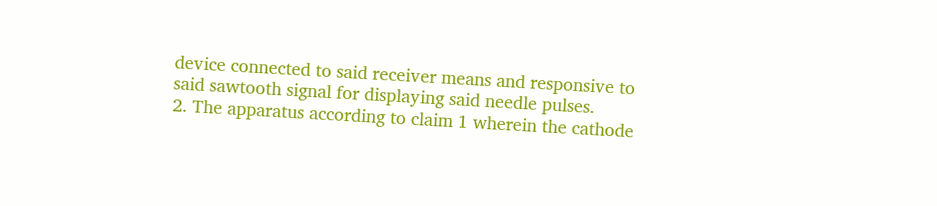device connected to said receiver means and responsive to said sawtooth signal for displaying said needle pulses.
2. The apparatus according to claim 1 wherein the cathode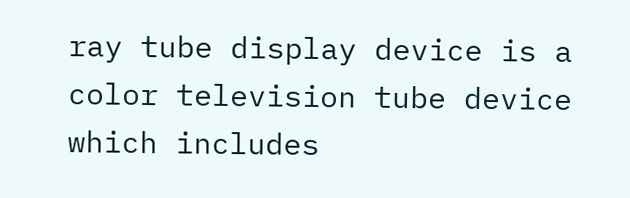ray tube display device is a color television tube device which includes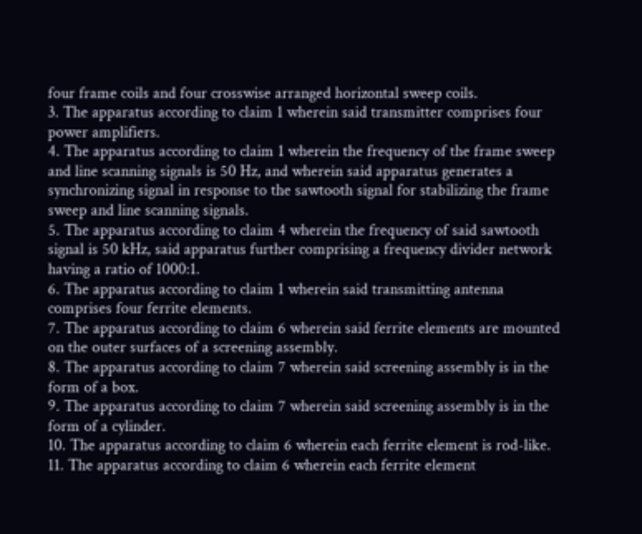four frame coils and four crosswise arranged horizontal sweep coils.
3. The apparatus according to claim 1 wherein said transmitter comprises four power amplifiers.
4. The apparatus according to claim 1 wherein the frequency of the frame sweep and line scanning signals is 50 Hz, and wherein said apparatus generates a synchronizing signal in response to the sawtooth signal for stabilizing the frame sweep and line scanning signals.
5. The apparatus according to claim 4 wherein the frequency of said sawtooth signal is 50 kHz, said apparatus further comprising a frequency divider network having a ratio of 1000:1.
6. The apparatus according to claim 1 wherein said transmitting antenna comprises four ferrite elements.
7. The apparatus according to claim 6 wherein said ferrite elements are mounted on the outer surfaces of a screening assembly.
8. The apparatus according to claim 7 wherein said screening assembly is in the form of a box.
9. The apparatus according to claim 7 wherein said screening assembly is in the form of a cylinder.
10. The apparatus according to claim 6 wherein each ferrite element is rod-like.
11. The apparatus according to claim 6 wherein each ferrite element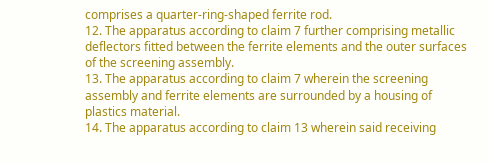comprises a quarter-ring-shaped ferrite rod.
12. The apparatus according to claim 7 further comprising metallic deflectors fitted between the ferrite elements and the outer surfaces of the screening assembly.
13. The apparatus according to claim 7 wherein the screening assembly and ferrite elements are surrounded by a housing of plastics material.
14. The apparatus according to claim 13 wherein said receiving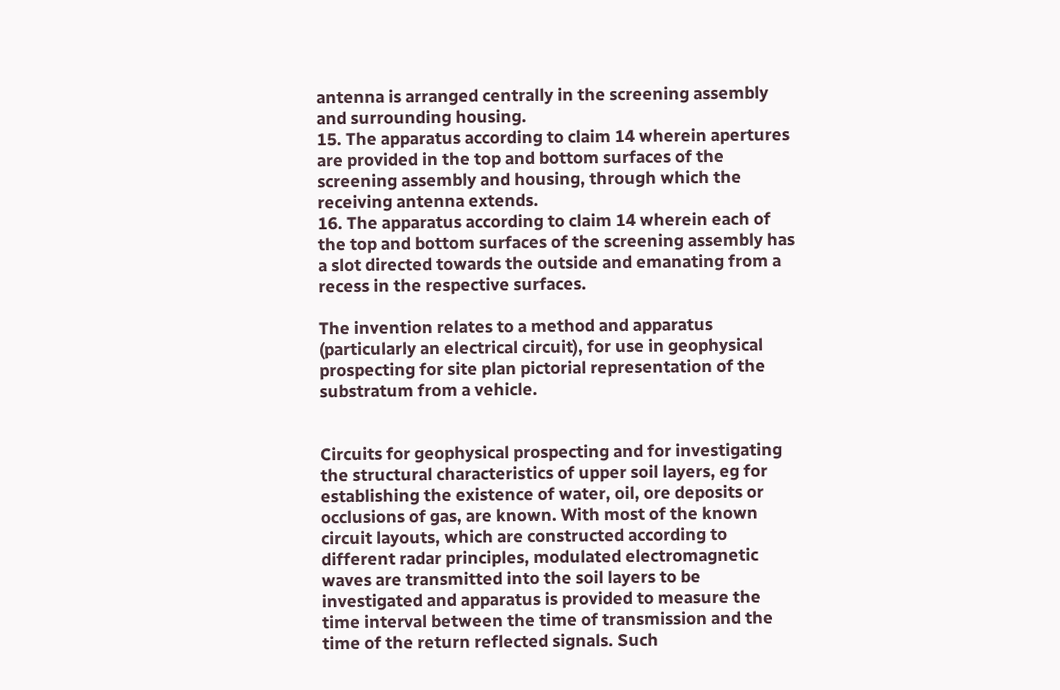antenna is arranged centrally in the screening assembly and surrounding housing.
15. The apparatus according to claim 14 wherein apertures are provided in the top and bottom surfaces of the screening assembly and housing, through which the receiving antenna extends.
16. The apparatus according to claim 14 wherein each of the top and bottom surfaces of the screening assembly has a slot directed towards the outside and emanating from a recess in the respective surfaces.

The invention relates to a method and apparatus (particularly an electrical circuit), for use in geophysical prospecting for site plan pictorial representation of the substratum from a vehicle.


Circuits for geophysical prospecting and for investigating the structural characteristics of upper soil layers, eg for establishing the existence of water, oil, ore deposits or occlusions of gas, are known. With most of the known circuit layouts, which are constructed according to different radar principles, modulated electromagnetic waves are transmitted into the soil layers to be investigated and apparatus is provided to measure the time interval between the time of transmission and the time of the return reflected signals. Such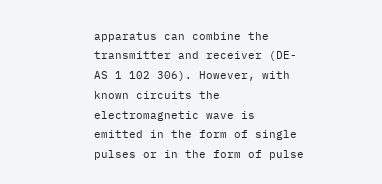apparatus can combine the transmitter and receiver (DE-AS 1 102 306). However, with known circuits the electromagnetic wave is emitted in the form of single pulses or in the form of pulse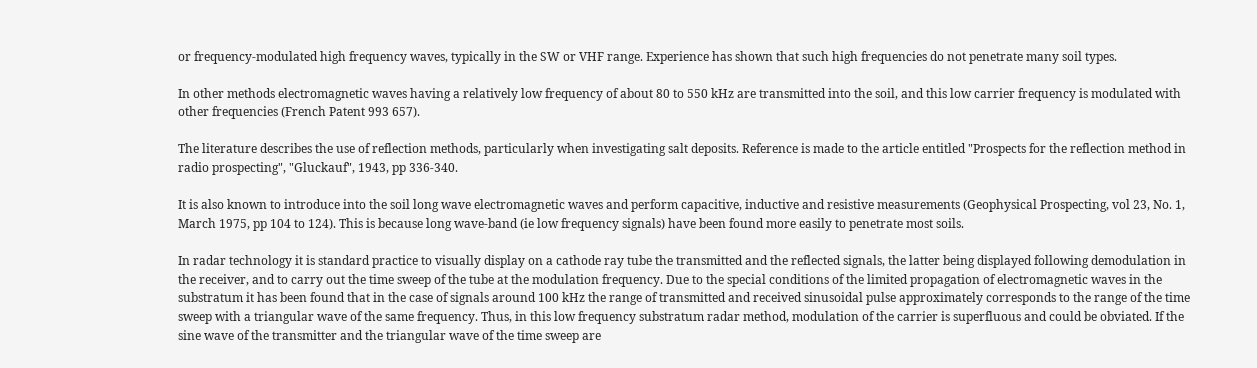or frequency-modulated high frequency waves, typically in the SW or VHF range. Experience has shown that such high frequencies do not penetrate many soil types.

In other methods electromagnetic waves having a relatively low frequency of about 80 to 550 kHz are transmitted into the soil, and this low carrier frequency is modulated with other frequencies (French Patent 993 657).

The literature describes the use of reflection methods, particularly when investigating salt deposits. Reference is made to the article entitled "Prospects for the reflection method in radio prospecting", "Gluckauf", 1943, pp 336-340.

It is also known to introduce into the soil long wave electromagnetic waves and perform capacitive, inductive and resistive measurements (Geophysical Prospecting, vol 23, No. 1, March 1975, pp 104 to 124). This is because long wave-band (ie low frequency signals) have been found more easily to penetrate most soils.

In radar technology it is standard practice to visually display on a cathode ray tube the transmitted and the reflected signals, the latter being displayed following demodulation in the receiver, and to carry out the time sweep of the tube at the modulation frequency. Due to the special conditions of the limited propagation of electromagnetic waves in the substratum it has been found that in the case of signals around 100 kHz the range of transmitted and received sinusoidal pulse approximately corresponds to the range of the time sweep with a triangular wave of the same frequency. Thus, in this low frequency substratum radar method, modulation of the carrier is superfluous and could be obviated. If the sine wave of the transmitter and the triangular wave of the time sweep are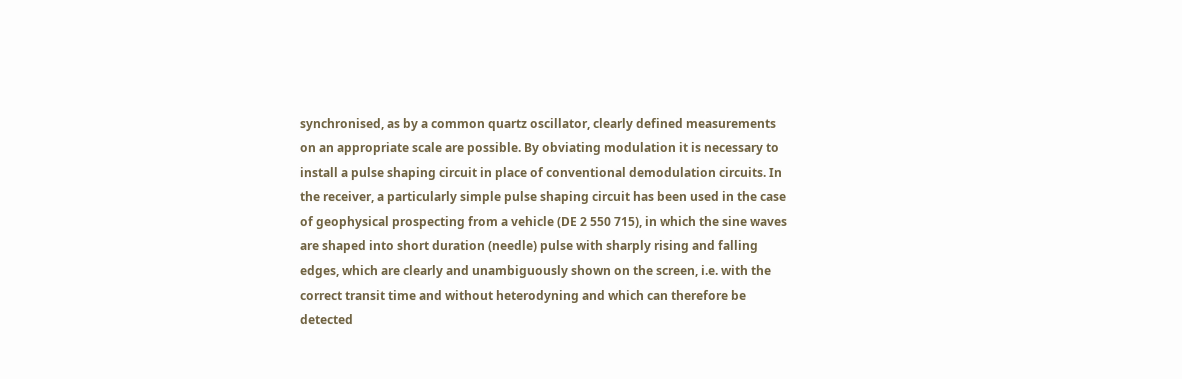synchronised, as by a common quartz oscillator, clearly defined measurements on an appropriate scale are possible. By obviating modulation it is necessary to install a pulse shaping circuit in place of conventional demodulation circuits. In the receiver, a particularly simple pulse shaping circuit has been used in the case of geophysical prospecting from a vehicle (DE 2 550 715), in which the sine waves are shaped into short duration (needle) pulse with sharply rising and falling edges, which are clearly and unambiguously shown on the screen, i.e. with the correct transit time and without heterodyning and which can therefore be detected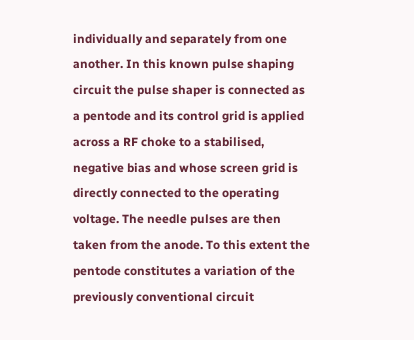individually and separately from one another. In this known pulse shaping circuit the pulse shaper is connected as a pentode and its control grid is applied across a RF choke to a stabilised, negative bias and whose screen grid is directly connected to the operating voltage. The needle pulses are then taken from the anode. To this extent the pentode constitutes a variation of the previously conventional circuit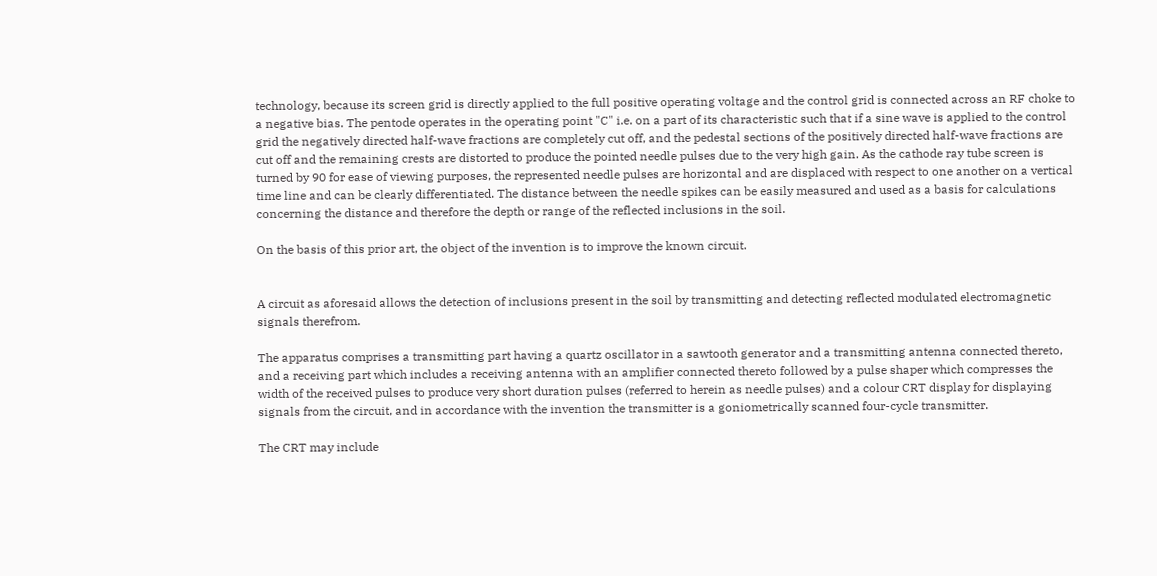technology, because its screen grid is directly applied to the full positive operating voltage and the control grid is connected across an RF choke to a negative bias. The pentode operates in the operating point "C" i.e. on a part of its characteristic such that if a sine wave is applied to the control grid the negatively directed half-wave fractions are completely cut off, and the pedestal sections of the positively directed half-wave fractions are cut off and the remaining crests are distorted to produce the pointed needle pulses due to the very high gain. As the cathode ray tube screen is turned by 90 for ease of viewing purposes, the represented needle pulses are horizontal and are displaced with respect to one another on a vertical time line and can be clearly differentiated. The distance between the needle spikes can be easily measured and used as a basis for calculations concerning the distance and therefore the depth or range of the reflected inclusions in the soil.

On the basis of this prior art, the object of the invention is to improve the known circuit.


A circuit as aforesaid allows the detection of inclusions present in the soil by transmitting and detecting reflected modulated electromagnetic signals therefrom.

The apparatus comprises a transmitting part having a quartz oscillator in a sawtooth generator and a transmitting antenna connected thereto, and a receiving part which includes a receiving antenna with an amplifier connected thereto followed by a pulse shaper which compresses the width of the received pulses to produce very short duration pulses (referred to herein as needle pulses) and a colour CRT display for displaying signals from the circuit, and in accordance with the invention the transmitter is a goniometrically scanned four-cycle transmitter.

The CRT may include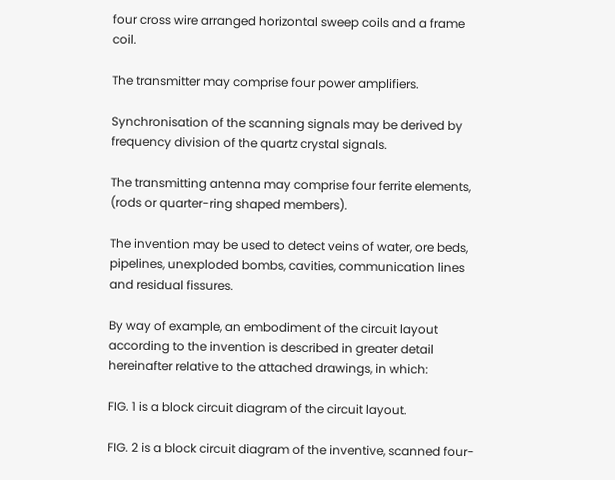four cross wire arranged horizontal sweep coils and a frame coil.

The transmitter may comprise four power amplifiers.

Synchronisation of the scanning signals may be derived by frequency division of the quartz crystal signals.

The transmitting antenna may comprise four ferrite elements, (rods or quarter-ring shaped members).

The invention may be used to detect veins of water, ore beds, pipelines, unexploded bombs, cavities, communication lines and residual fissures.

By way of example, an embodiment of the circuit layout according to the invention is described in greater detail hereinafter relative to the attached drawings, in which:

FIG. 1 is a block circuit diagram of the circuit layout.

FIG. 2 is a block circuit diagram of the inventive, scanned four-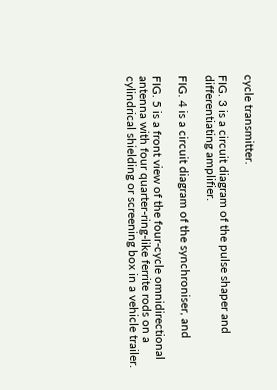cycle transmitter.

FIG. 3 is a circuit diagram of the pulse shaper and differentiating amplifier.

FIG. 4 is a circuit diagram of the synchroniser, and

FIG. 5 is a front view of the four-cycle omnidirectional antenna with four quarter-ring-like ferrite rods on a cylindrical shielding or screening box in a vehicle trailer.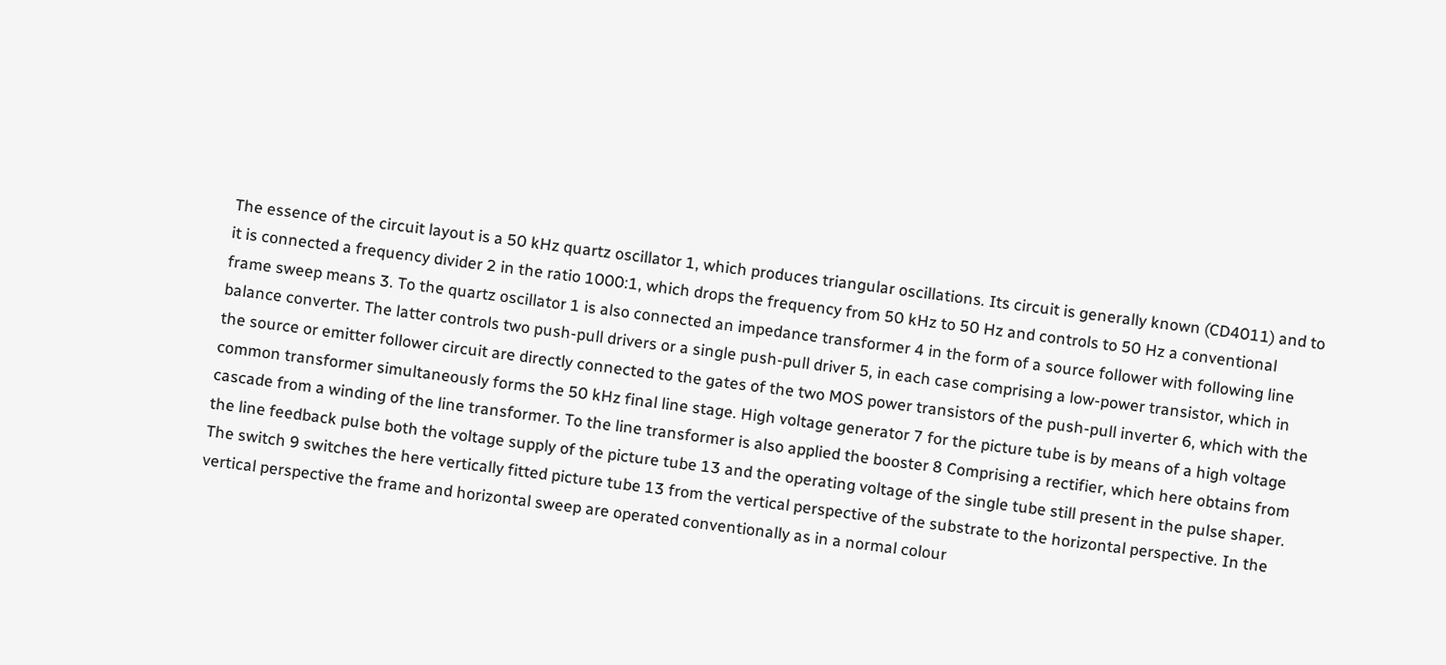The essence of the circuit layout is a 50 kHz quartz oscillator 1, which produces triangular oscillations. Its circuit is generally known (CD4011) and to it is connected a frequency divider 2 in the ratio 1000:1, which drops the frequency from 50 kHz to 50 Hz and controls to 50 Hz a conventional frame sweep means 3. To the quartz oscillator 1 is also connected an impedance transformer 4 in the form of a source follower with following line balance converter. The latter controls two push-pull drivers or a single push-pull driver 5, in each case comprising a low-power transistor, which in the source or emitter follower circuit are directly connected to the gates of the two MOS power transistors of the push-pull inverter 6, which with the common transformer simultaneously forms the 50 kHz final line stage. High voltage generator 7 for the picture tube is by means of a high voltage cascade from a winding of the line transformer. To the line transformer is also applied the booster 8 Comprising a rectifier, which here obtains from the line feedback pulse both the voltage supply of the picture tube 13 and the operating voltage of the single tube still present in the pulse shaper. The switch 9 switches the here vertically fitted picture tube 13 from the vertical perspective of the substrate to the horizontal perspective. In the vertical perspective the frame and horizontal sweep are operated conventionally as in a normal colour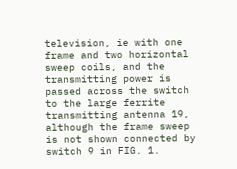television, ie with one frame and two horizontal sweep coils, and the transmitting power is passed across the switch to the large ferrite transmitting antenna 19, although the frame sweep is not shown connected by switch 9 in FIG. 1.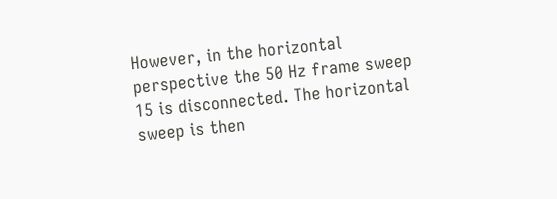However, in the horizontal perspective the 50 Hz frame sweep 15 is disconnected. The horizontal sweep is then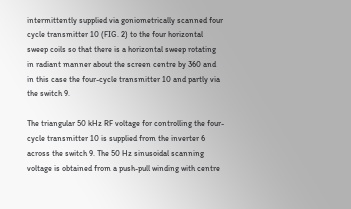intermittently supplied via goniometrically scanned four cycle transmitter 10 (FIG. 2) to the four horizontal sweep coils so that there is a horizontal sweep rotating in radiant manner about the screen centre by 360 and in this case the four-cycle transmitter 10 and partly via the switch 9.

The triangular 50 kHz RF voltage for controlling the four-cycle transmitter 10 is supplied from the inverter 6 across the switch 9. The 50 Hz sinusoidal scanning voltage is obtained from a push-pull winding with centre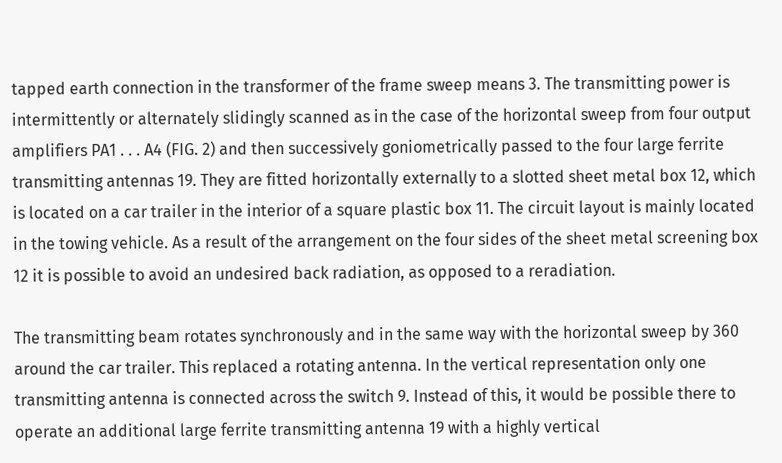tapped earth connection in the transformer of the frame sweep means 3. The transmitting power is intermittently or alternately slidingly scanned as in the case of the horizontal sweep from four output amplifiers PA1 . . . A4 (FIG. 2) and then successively goniometrically passed to the four large ferrite transmitting antennas 19. They are fitted horizontally externally to a slotted sheet metal box 12, which is located on a car trailer in the interior of a square plastic box 11. The circuit layout is mainly located in the towing vehicle. As a result of the arrangement on the four sides of the sheet metal screening box 12 it is possible to avoid an undesired back radiation, as opposed to a reradiation.

The transmitting beam rotates synchronously and in the same way with the horizontal sweep by 360 around the car trailer. This replaced a rotating antenna. In the vertical representation only one transmitting antenna is connected across the switch 9. Instead of this, it would be possible there to operate an additional large ferrite transmitting antenna 19 with a highly vertical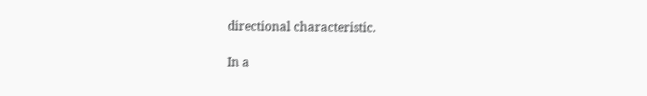directional characteristic.

In a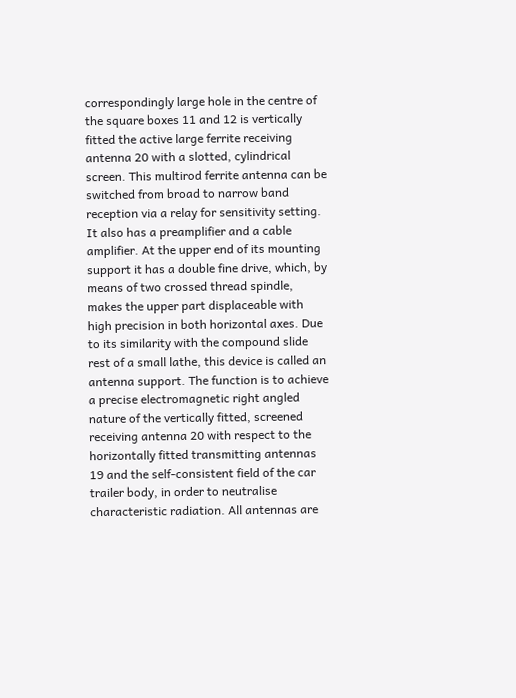correspondingly large hole in the centre of the square boxes 11 and 12 is vertically fitted the active large ferrite receiving antenna 20 with a slotted, cylindrical screen. This multirod ferrite antenna can be switched from broad to narrow band reception via a relay for sensitivity setting. It also has a preamplifier and a cable amplifier. At the upper end of its mounting support it has a double fine drive, which, by means of two crossed thread spindle, makes the upper part displaceable with high precision in both horizontal axes. Due to its similarity with the compound slide rest of a small lathe, this device is called an antenna support. The function is to achieve a precise electromagnetic right angled nature of the vertically fitted, screened receiving antenna 20 with respect to the horizontally fitted transmitting antennas 19 and the self-consistent field of the car trailer body, in order to neutralise characteristic radiation. All antennas are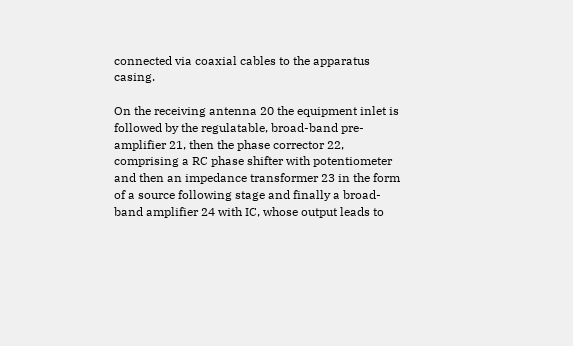connected via coaxial cables to the apparatus casing.

On the receiving antenna 20 the equipment inlet is followed by the regulatable, broad-band pre-amplifier 21, then the phase corrector 22, comprising a RC phase shifter with potentiometer and then an impedance transformer 23 in the form of a source following stage and finally a broad-band amplifier 24 with IC, whose output leads to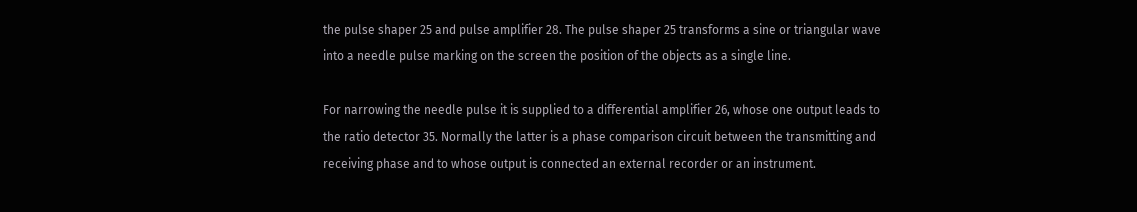the pulse shaper 25 and pulse amplifier 28. The pulse shaper 25 transforms a sine or triangular wave into a needle pulse marking on the screen the position of the objects as a single line.

For narrowing the needle pulse it is supplied to a differential amplifier 26, whose one output leads to the ratio detector 35. Normally the latter is a phase comparison circuit between the transmitting and receiving phase and to whose output is connected an external recorder or an instrument.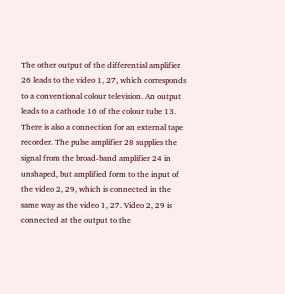The other output of the differential amplifier 26 leads to the video 1, 27, which corresponds to a conventional colour television. An output leads to a cathode 16 of the colour tube 13. There is also a connection for an external tape recorder. The pulse amplifier 28 supplies the signal from the broad-band amplifier 24 in unshaped, but amplified form to the input of the video 2, 29, which is connected in the same way as the video 1, 27. Video 2, 29 is connected at the output to the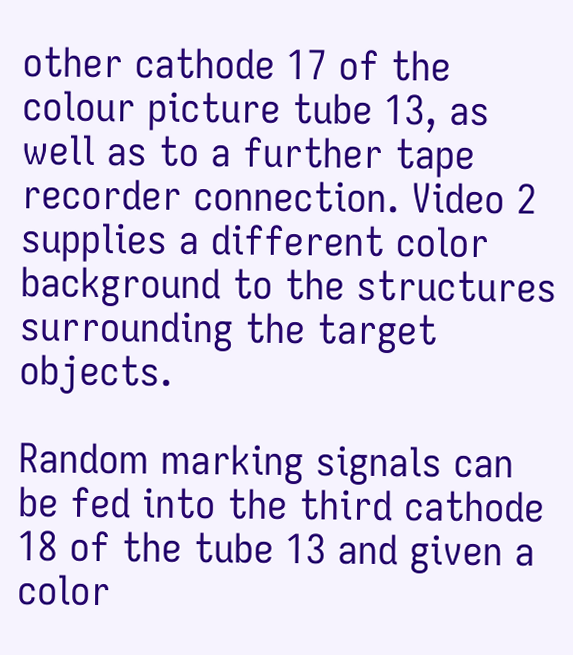other cathode 17 of the colour picture tube 13, as well as to a further tape recorder connection. Video 2 supplies a different color background to the structures surrounding the target objects.

Random marking signals can be fed into the third cathode 18 of the tube 13 and given a color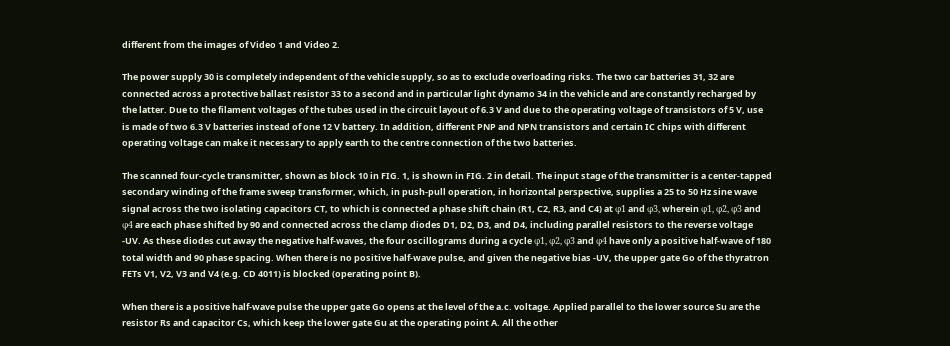different from the images of Video 1 and Video 2.

The power supply 30 is completely independent of the vehicle supply, so as to exclude overloading risks. The two car batteries 31, 32 are connected across a protective ballast resistor 33 to a second and in particular light dynamo 34 in the vehicle and are constantly recharged by the latter. Due to the filament voltages of the tubes used in the circuit layout of 6.3 V and due to the operating voltage of transistors of 5 V, use is made of two 6.3 V batteries instead of one 12 V battery. In addition, different PNP and NPN transistors and certain IC chips with different operating voltage can make it necessary to apply earth to the centre connection of the two batteries.

The scanned four-cycle transmitter, shown as block 10 in FIG. 1, is shown in FIG. 2 in detail. The input stage of the transmitter is a center-tapped secondary winding of the frame sweep transformer, which, in push-pull operation, in horizontal perspective, supplies a 25 to 50 Hz sine wave signal across the two isolating capacitors CT, to which is connected a phase shift chain (R1, C2, R3, and C4) at φ1 and φ3, wherein φ1, φ2, φ3 and φ4 are each phase shifted by 90 and connected across the clamp diodes D1, D2, D3, and D4, including parallel resistors to the reverse voltage -UV. As these diodes cut away the negative half-waves, the four oscillograms during a cycle φ1, φ2, φ3 and φ4 have only a positive half-wave of 180 total width and 90 phase spacing. When there is no positive half-wave pulse, and given the negative bias -UV, the upper gate Go of the thyratron FETs V1, V2, V3 and V4 (e.g. CD 4011) is blocked (operating point B).

When there is a positive half-wave pulse the upper gate Go opens at the level of the a.c. voltage. Applied parallel to the lower source Su are the resistor Rs and capacitor Cs, which keep the lower gate Gu at the operating point A. All the other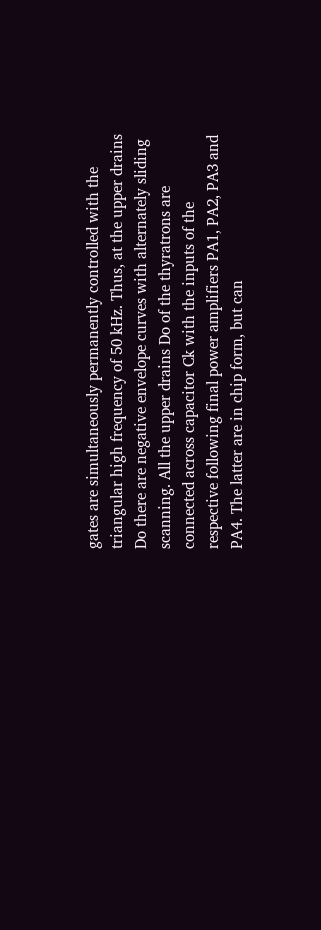gates are simultaneously permanently controlled with the triangular high frequency of 50 kHz. Thus, at the upper drains Do there are negative envelope curves with alternately sliding scanning. All the upper drains Do of the thyratrons are connected across capacitor Ck with the inputs of the respective following final power amplifiers PA1, PA2, PA3 and PA4. The latter are in chip form, but can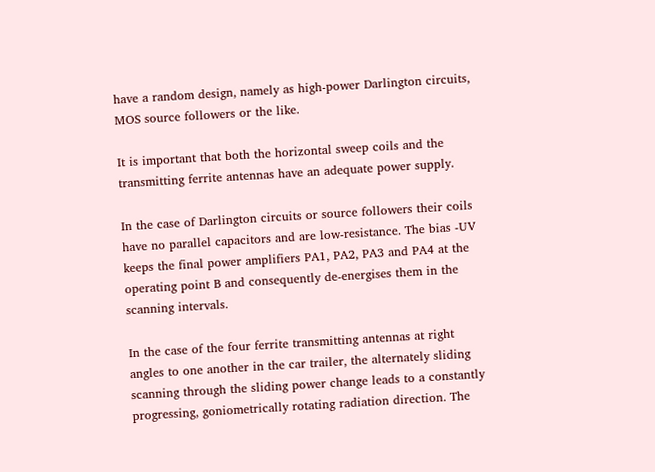have a random design, namely as high-power Darlington circuits, MOS source followers or the like.

It is important that both the horizontal sweep coils and the transmitting ferrite antennas have an adequate power supply.

In the case of Darlington circuits or source followers their coils have no parallel capacitors and are low-resistance. The bias -UV keeps the final power amplifiers PA1, PA2, PA3 and PA4 at the operating point B and consequently de-energises them in the scanning intervals.

In the case of the four ferrite transmitting antennas at right angles to one another in the car trailer, the alternately sliding scanning through the sliding power change leads to a constantly progressing, goniometrically rotating radiation direction. The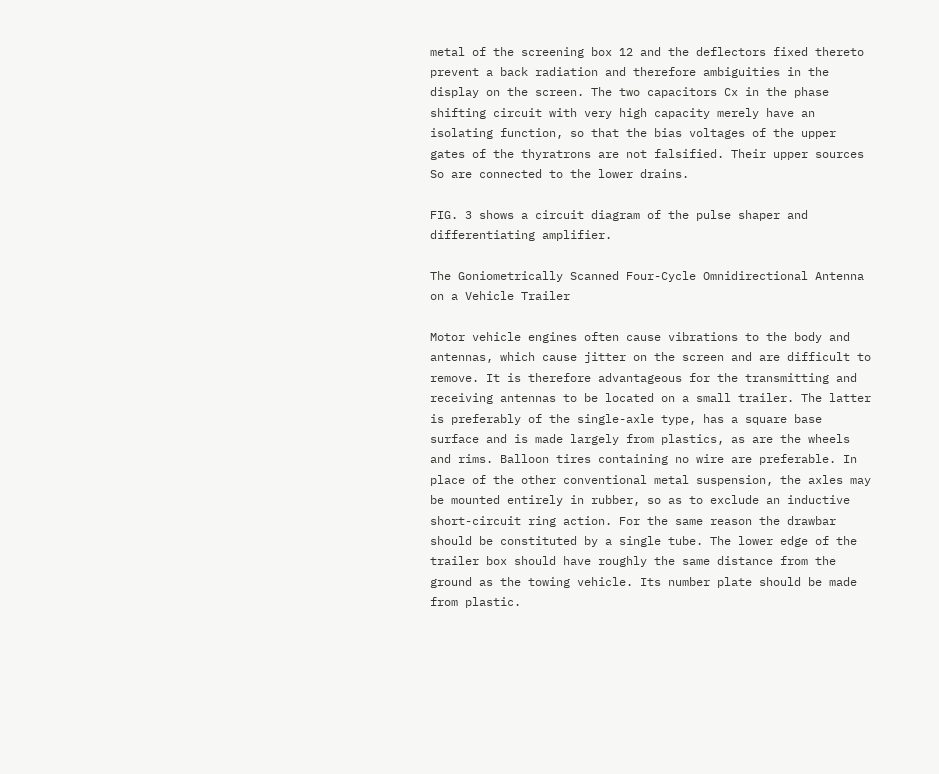metal of the screening box 12 and the deflectors fixed thereto prevent a back radiation and therefore ambiguities in the display on the screen. The two capacitors Cx in the phase shifting circuit with very high capacity merely have an isolating function, so that the bias voltages of the upper gates of the thyratrons are not falsified. Their upper sources So are connected to the lower drains.

FIG. 3 shows a circuit diagram of the pulse shaper and differentiating amplifier.

The Goniometrically Scanned Four-Cycle Omnidirectional Antenna on a Vehicle Trailer

Motor vehicle engines often cause vibrations to the body and antennas, which cause jitter on the screen and are difficult to remove. It is therefore advantageous for the transmitting and receiving antennas to be located on a small trailer. The latter is preferably of the single-axle type, has a square base surface and is made largely from plastics, as are the wheels and rims. Balloon tires containing no wire are preferable. In place of the other conventional metal suspension, the axles may be mounted entirely in rubber, so as to exclude an inductive short-circuit ring action. For the same reason the drawbar should be constituted by a single tube. The lower edge of the trailer box should have roughly the same distance from the ground as the towing vehicle. Its number plate should be made from plastic.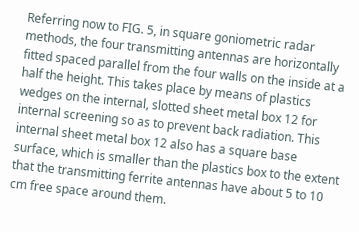Referring now to FIG. 5, in square goniometric radar methods, the four transmitting antennas are horizontally fitted spaced parallel from the four walls on the inside at a half the height. This takes place by means of plastics wedges on the internal, slotted sheet metal box 12 for internal screening so as to prevent back radiation. This internal sheet metal box 12 also has a square base surface, which is smaller than the plastics box to the extent that the transmitting ferrite antennas have about 5 to 10 cm free space around them.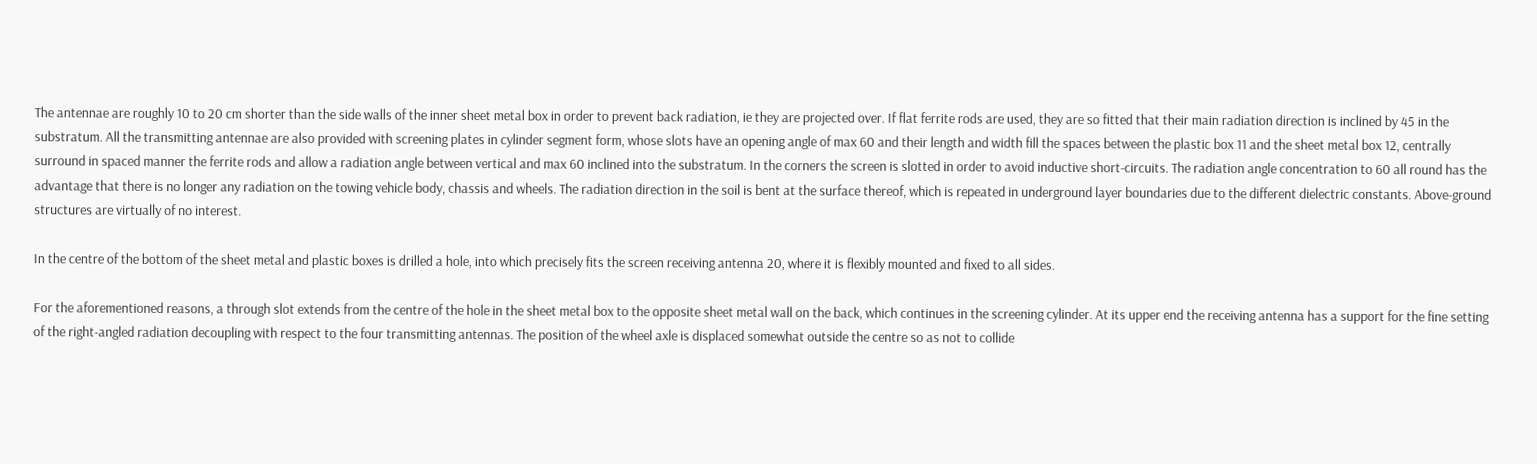The antennae are roughly 10 to 20 cm shorter than the side walls of the inner sheet metal box in order to prevent back radiation, ie they are projected over. If flat ferrite rods are used, they are so fitted that their main radiation direction is inclined by 45 in the substratum. All the transmitting antennae are also provided with screening plates in cylinder segment form, whose slots have an opening angle of max 60 and their length and width fill the spaces between the plastic box 11 and the sheet metal box 12, centrally surround in spaced manner the ferrite rods and allow a radiation angle between vertical and max 60 inclined into the substratum. In the corners the screen is slotted in order to avoid inductive short-circuits. The radiation angle concentration to 60 all round has the advantage that there is no longer any radiation on the towing vehicle body, chassis and wheels. The radiation direction in the soil is bent at the surface thereof, which is repeated in underground layer boundaries due to the different dielectric constants. Above-ground structures are virtually of no interest.

In the centre of the bottom of the sheet metal and plastic boxes is drilled a hole, into which precisely fits the screen receiving antenna 20, where it is flexibly mounted and fixed to all sides.

For the aforementioned reasons, a through slot extends from the centre of the hole in the sheet metal box to the opposite sheet metal wall on the back, which continues in the screening cylinder. At its upper end the receiving antenna has a support for the fine setting of the right-angled radiation decoupling with respect to the four transmitting antennas. The position of the wheel axle is displaced somewhat outside the centre so as not to collide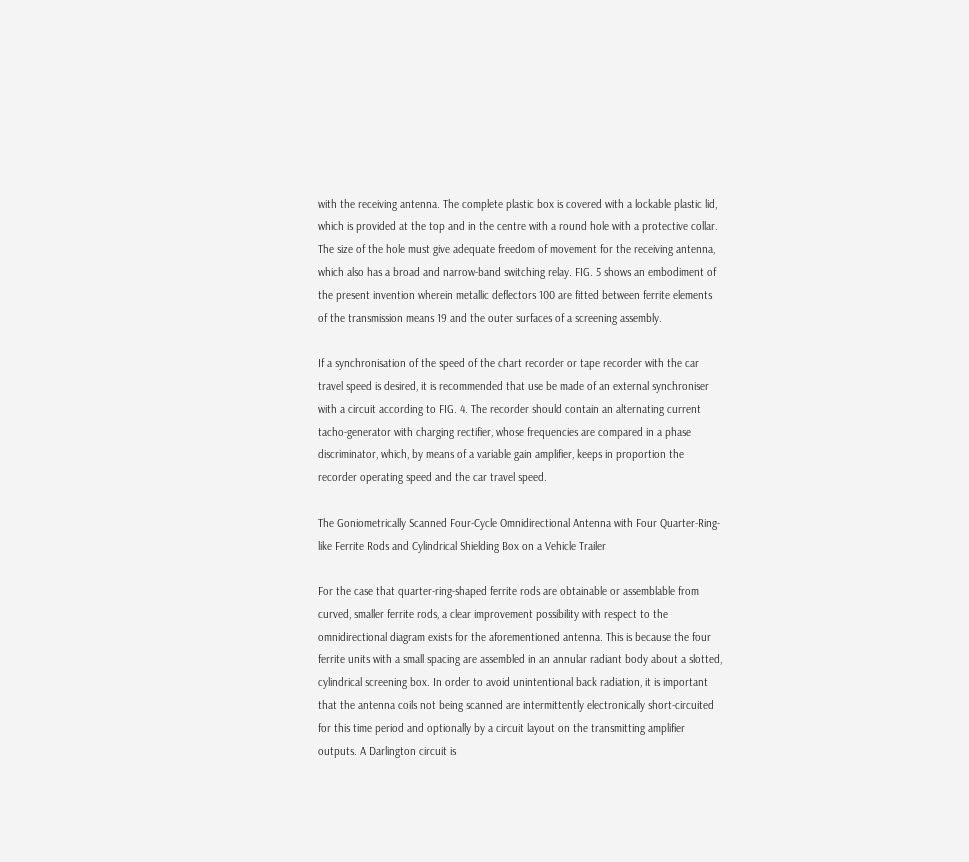with the receiving antenna. The complete plastic box is covered with a lockable plastic lid, which is provided at the top and in the centre with a round hole with a protective collar. The size of the hole must give adequate freedom of movement for the receiving antenna, which also has a broad and narrow-band switching relay. FIG. 5 shows an embodiment of the present invention wherein metallic deflectors 100 are fitted between ferrite elements of the transmission means 19 and the outer surfaces of a screening assembly.

If a synchronisation of the speed of the chart recorder or tape recorder with the car travel speed is desired, it is recommended that use be made of an external synchroniser with a circuit according to FIG. 4. The recorder should contain an alternating current tacho-generator with charging rectifier, whose frequencies are compared in a phase discriminator, which, by means of a variable gain amplifier, keeps in proportion the recorder operating speed and the car travel speed.

The Goniometrically Scanned Four-Cycle Omnidirectional Antenna with Four Quarter-Ring-like Ferrite Rods and Cylindrical Shielding Box on a Vehicle Trailer

For the case that quarter-ring-shaped ferrite rods are obtainable or assemblable from curved, smaller ferrite rods, a clear improvement possibility with respect to the omnidirectional diagram exists for the aforementioned antenna. This is because the four ferrite units with a small spacing are assembled in an annular radiant body about a slotted, cylindrical screening box. In order to avoid unintentional back radiation, it is important that the antenna coils not being scanned are intermittently electronically short-circuited for this time period and optionally by a circuit layout on the transmitting amplifier outputs. A Darlington circuit is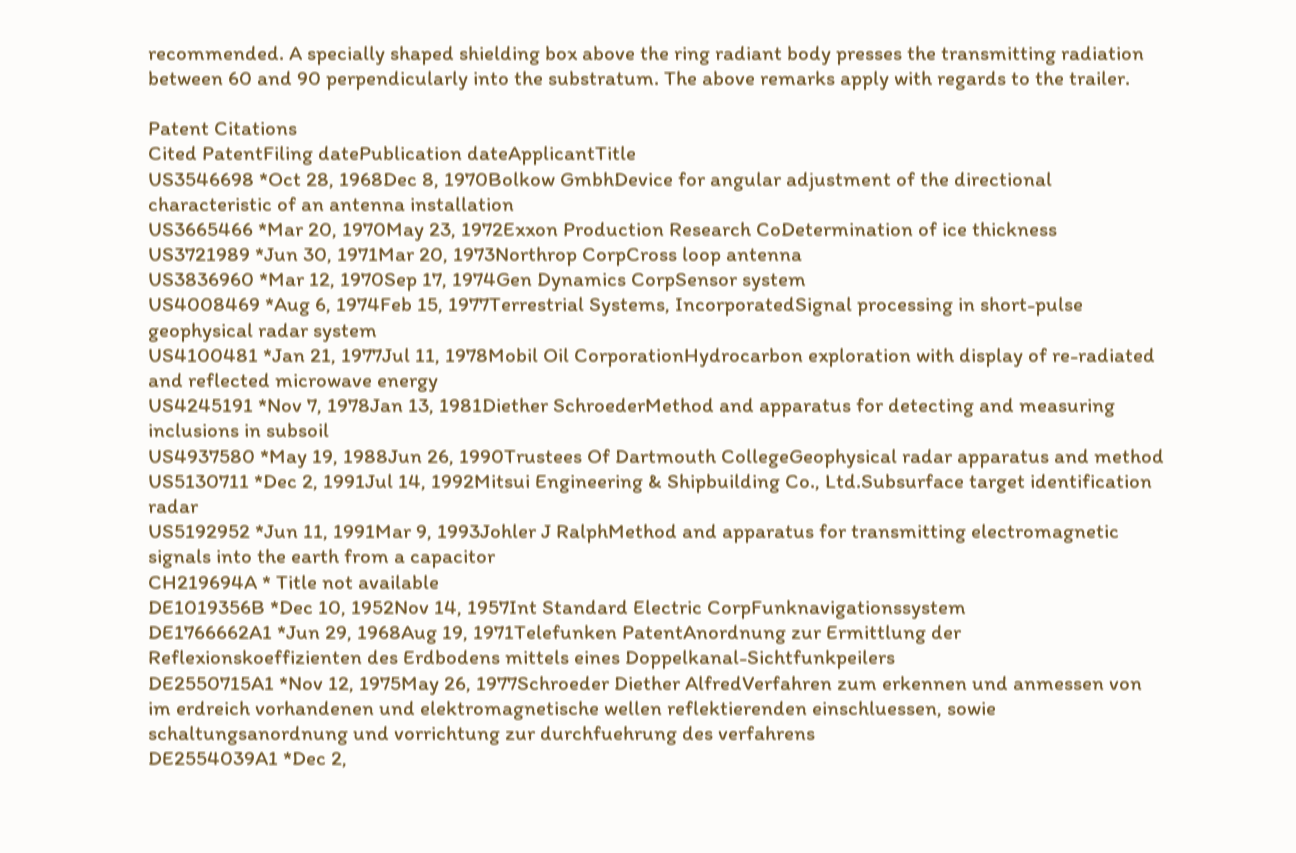recommended. A specially shaped shielding box above the ring radiant body presses the transmitting radiation between 60 and 90 perpendicularly into the substratum. The above remarks apply with regards to the trailer.

Patent Citations
Cited PatentFiling datePublication dateApplicantTitle
US3546698 *Oct 28, 1968Dec 8, 1970Bolkow GmbhDevice for angular adjustment of the directional characteristic of an antenna installation
US3665466 *Mar 20, 1970May 23, 1972Exxon Production Research CoDetermination of ice thickness
US3721989 *Jun 30, 1971Mar 20, 1973Northrop CorpCross loop antenna
US3836960 *Mar 12, 1970Sep 17, 1974Gen Dynamics CorpSensor system
US4008469 *Aug 6, 1974Feb 15, 1977Terrestrial Systems, IncorporatedSignal processing in short-pulse geophysical radar system
US4100481 *Jan 21, 1977Jul 11, 1978Mobil Oil CorporationHydrocarbon exploration with display of re-radiated and reflected microwave energy
US4245191 *Nov 7, 1978Jan 13, 1981Diether SchroederMethod and apparatus for detecting and measuring inclusions in subsoil
US4937580 *May 19, 1988Jun 26, 1990Trustees Of Dartmouth CollegeGeophysical radar apparatus and method
US5130711 *Dec 2, 1991Jul 14, 1992Mitsui Engineering & Shipbuilding Co., Ltd.Subsurface target identification radar
US5192952 *Jun 11, 1991Mar 9, 1993Johler J RalphMethod and apparatus for transmitting electromagnetic signals into the earth from a capacitor
CH219694A * Title not available
DE1019356B *Dec 10, 1952Nov 14, 1957Int Standard Electric CorpFunknavigationssystem
DE1766662A1 *Jun 29, 1968Aug 19, 1971Telefunken PatentAnordnung zur Ermittlung der Reflexionskoeffizienten des Erdbodens mittels eines Doppelkanal-Sichtfunkpeilers
DE2550715A1 *Nov 12, 1975May 26, 1977Schroeder Diether AlfredVerfahren zum erkennen und anmessen von im erdreich vorhandenen und elektromagnetische wellen reflektierenden einschluessen, sowie schaltungsanordnung und vorrichtung zur durchfuehrung des verfahrens
DE2554039A1 *Dec 2,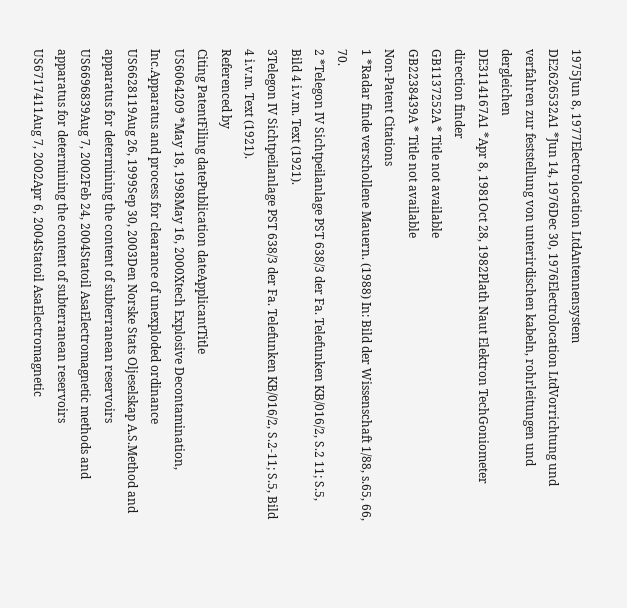1975Jun 8, 1977Electrolocation LtdAntennensystem
DE2626532A1 *Jun 14, 1976Dec 30, 1976Electrolocation LtdVorrichtung und verfahren zur feststellung von unterirdischen kabeln, rohrleitungen und dergleichen
DE3114167A1 *Apr 8, 1981Oct 28, 1982Plath Naut Elektron TechGoniometer direction finder
GB1137252A * Title not available
GB2238439A * Title not available
Non-Patent Citations
1 *Radar finde verschollene Mauern. (1988) In: Bild der Wissenschaft 1/88, s.65, 66, 70.
2 *Telegon IV Sichtpeilanlage PST 638/3 der Fa. Telefunken KB/016/2, S.2 11; S.5, Bild 4 i.v.m. Text (1921).
3Telegon IV Sichtpeilanlage PST 638/3 der Fa. Telefunken KB/016/2, S.2-11; S.5, Bild 4 i.v.m. Text (1921).
Referenced by
Citing PatentFiling datePublication dateApplicantTitle
US6064209 *May 18, 1998May 16, 2000Xtech Explosive Decontamination, Inc.Apparatus and process for clearance of unexploded ordinance
US6628119Aug 26, 1999Sep 30, 2003Den Norske Stats Oljeselskap A.S.Method and apparatus for determining the content of subterranean reservoirs
US6696839Aug 7, 2002Feb 24, 2004Statoil AsaElectromagnetic methods and apparatus for determining the content of subterranean reservoirs
US6717411Aug 7, 2002Apr 6, 2004Statoil AsaElectromagnetic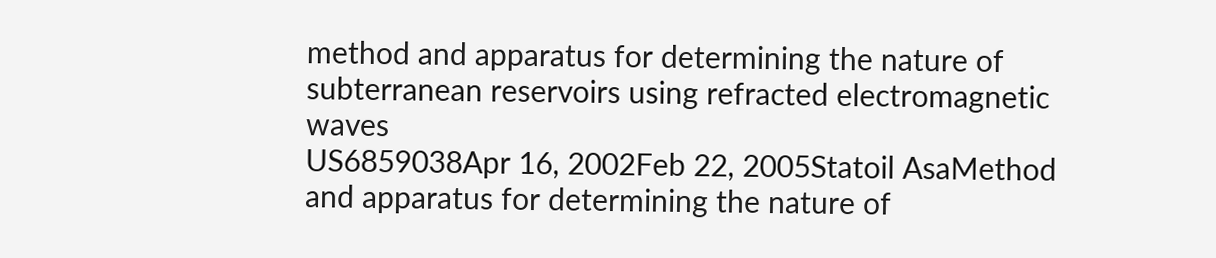method and apparatus for determining the nature of subterranean reservoirs using refracted electromagnetic waves
US6859038Apr 16, 2002Feb 22, 2005Statoil AsaMethod and apparatus for determining the nature of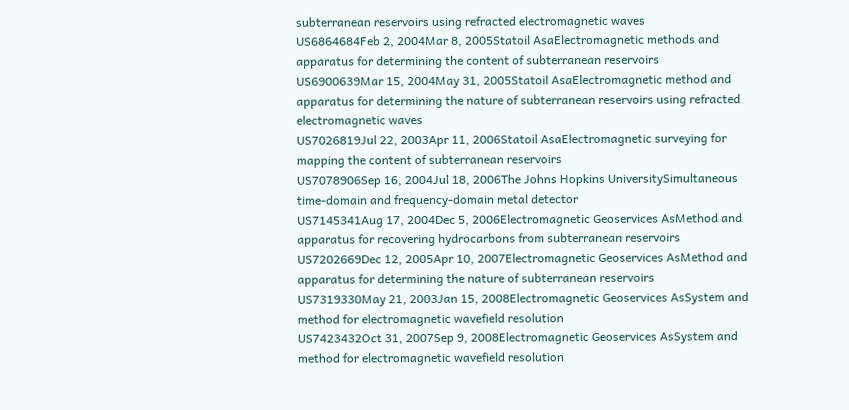subterranean reservoirs using refracted electromagnetic waves
US6864684Feb 2, 2004Mar 8, 2005Statoil AsaElectromagnetic methods and apparatus for determining the content of subterranean reservoirs
US6900639Mar 15, 2004May 31, 2005Statoil AsaElectromagnetic method and apparatus for determining the nature of subterranean reservoirs using refracted electromagnetic waves
US7026819Jul 22, 2003Apr 11, 2006Statoil AsaElectromagnetic surveying for mapping the content of subterranean reservoirs
US7078906Sep 16, 2004Jul 18, 2006The Johns Hopkins UniversitySimultaneous time-domain and frequency-domain metal detector
US7145341Aug 17, 2004Dec 5, 2006Electromagnetic Geoservices AsMethod and apparatus for recovering hydrocarbons from subterranean reservoirs
US7202669Dec 12, 2005Apr 10, 2007Electromagnetic Geoservices AsMethod and apparatus for determining the nature of subterranean reservoirs
US7319330May 21, 2003Jan 15, 2008Electromagnetic Geoservices AsSystem and method for electromagnetic wavefield resolution
US7423432Oct 31, 2007Sep 9, 2008Electromagnetic Geoservices AsSystem and method for electromagnetic wavefield resolution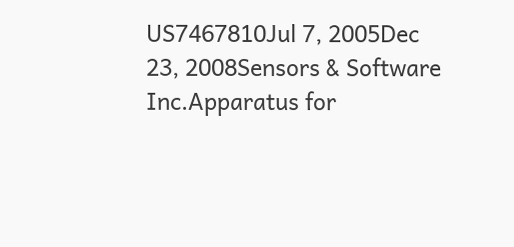US7467810Jul 7, 2005Dec 23, 2008Sensors & Software Inc.Apparatus for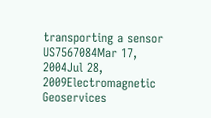transporting a sensor
US7567084Mar 17, 2004Jul 28, 2009Electromagnetic Geoservices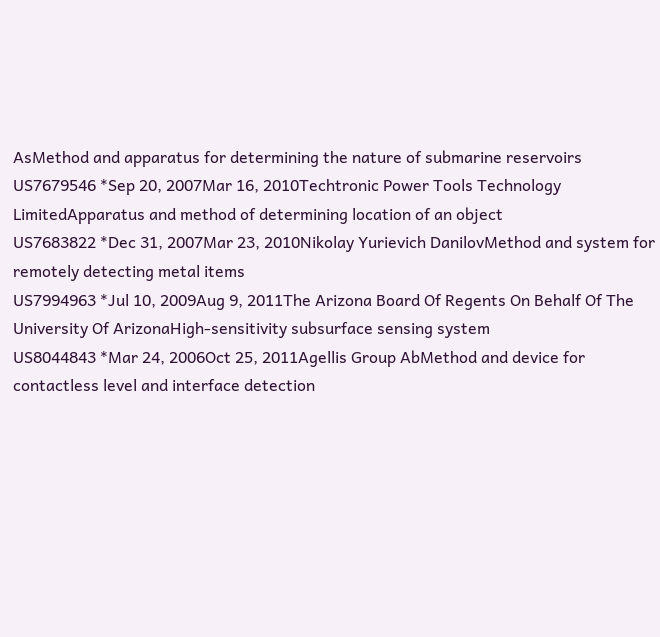AsMethod and apparatus for determining the nature of submarine reservoirs
US7679546 *Sep 20, 2007Mar 16, 2010Techtronic Power Tools Technology LimitedApparatus and method of determining location of an object
US7683822 *Dec 31, 2007Mar 23, 2010Nikolay Yurievich DanilovMethod and system for remotely detecting metal items
US7994963 *Jul 10, 2009Aug 9, 2011The Arizona Board Of Regents On Behalf Of The University Of ArizonaHigh-sensitivity subsurface sensing system
US8044843 *Mar 24, 2006Oct 25, 2011Agellis Group AbMethod and device for contactless level and interface detection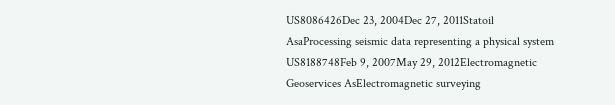US8086426Dec 23, 2004Dec 27, 2011Statoil AsaProcessing seismic data representing a physical system
US8188748Feb 9, 2007May 29, 2012Electromagnetic Geoservices AsElectromagnetic surveying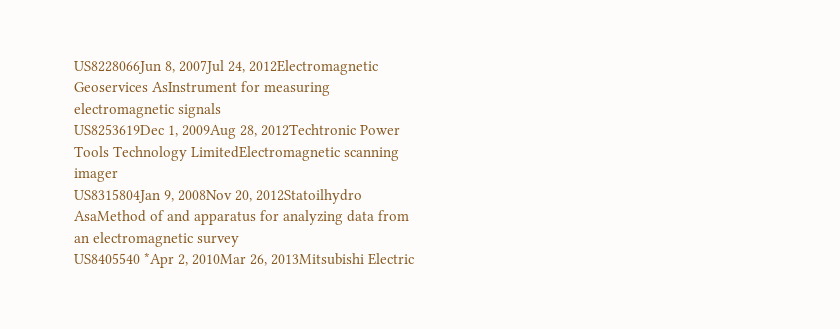US8228066Jun 8, 2007Jul 24, 2012Electromagnetic Geoservices AsInstrument for measuring electromagnetic signals
US8253619Dec 1, 2009Aug 28, 2012Techtronic Power Tools Technology LimitedElectromagnetic scanning imager
US8315804Jan 9, 2008Nov 20, 2012Statoilhydro AsaMethod of and apparatus for analyzing data from an electromagnetic survey
US8405540 *Apr 2, 2010Mar 26, 2013Mitsubishi Electric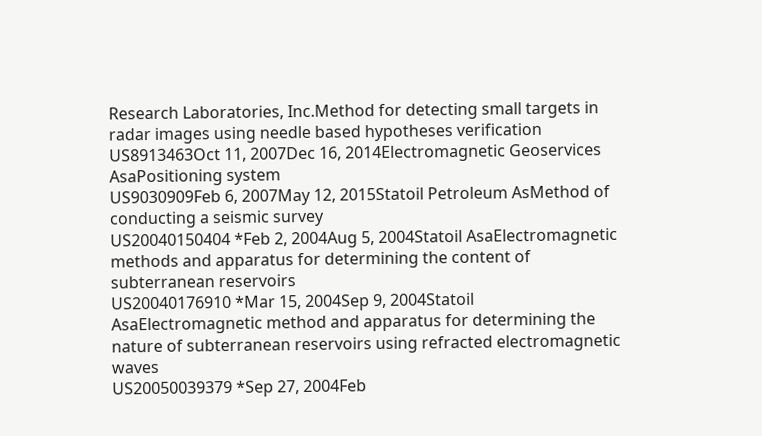Research Laboratories, Inc.Method for detecting small targets in radar images using needle based hypotheses verification
US8913463Oct 11, 2007Dec 16, 2014Electromagnetic Geoservices AsaPositioning system
US9030909Feb 6, 2007May 12, 2015Statoil Petroleum AsMethod of conducting a seismic survey
US20040150404 *Feb 2, 2004Aug 5, 2004Statoil AsaElectromagnetic methods and apparatus for determining the content of subterranean reservoirs
US20040176910 *Mar 15, 2004Sep 9, 2004Statoil AsaElectromagnetic method and apparatus for determining the nature of subterranean reservoirs using refracted electromagnetic waves
US20050039379 *Sep 27, 2004Feb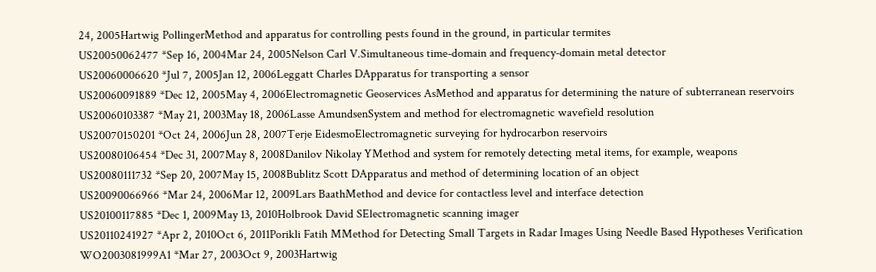24, 2005Hartwig PollingerMethod and apparatus for controlling pests found in the ground, in particular termites
US20050062477 *Sep 16, 2004Mar 24, 2005Nelson Carl V.Simultaneous time-domain and frequency-domain metal detector
US20060006620 *Jul 7, 2005Jan 12, 2006Leggatt Charles DApparatus for transporting a sensor
US20060091889 *Dec 12, 2005May 4, 2006Electromagnetic Geoservices AsMethod and apparatus for determining the nature of subterranean reservoirs
US20060103387 *May 21, 2003May 18, 2006Lasse AmundsenSystem and method for electromagnetic wavefield resolution
US20070150201 *Oct 24, 2006Jun 28, 2007Terje EidesmoElectromagnetic surveying for hydrocarbon reservoirs
US20080106454 *Dec 31, 2007May 8, 2008Danilov Nikolay YMethod and system for remotely detecting metal items, for example, weapons
US20080111732 *Sep 20, 2007May 15, 2008Bublitz Scott DApparatus and method of determining location of an object
US20090066966 *Mar 24, 2006Mar 12, 2009Lars BaathMethod and device for contactless level and interface detection
US20100117885 *Dec 1, 2009May 13, 2010Holbrook David SElectromagnetic scanning imager
US20110241927 *Apr 2, 2010Oct 6, 2011Porikli Fatih MMethod for Detecting Small Targets in Radar Images Using Needle Based Hypotheses Verification
WO2003081999A1 *Mar 27, 2003Oct 9, 2003Hartwig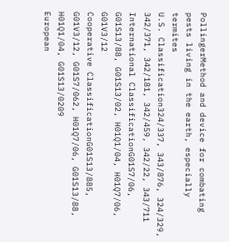PollingerMethod and device for combating pests living in the earth, especially termites
U.S. Classification324/337, 343/876, 324/329, 342/371, 342/181, 342/459, 342/22, 343/711
International ClassificationG01S7/06, G01S13/88, G01S13/02, H01Q1/04, H01Q7/06, G01V3/12
Cooperative ClassificationG01S13/885, G01V3/12, G01S7/062, H01Q7/06, G01S13/88, H01Q1/04, G01S13/0209
European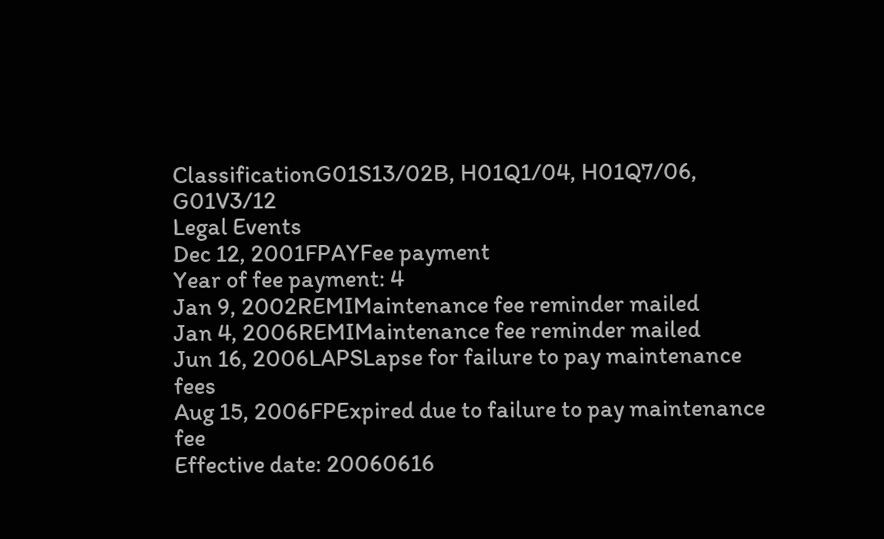ClassificationG01S13/02B, H01Q1/04, H01Q7/06, G01V3/12
Legal Events
Dec 12, 2001FPAYFee payment
Year of fee payment: 4
Jan 9, 2002REMIMaintenance fee reminder mailed
Jan 4, 2006REMIMaintenance fee reminder mailed
Jun 16, 2006LAPSLapse for failure to pay maintenance fees
Aug 15, 2006FPExpired due to failure to pay maintenance fee
Effective date: 20060616